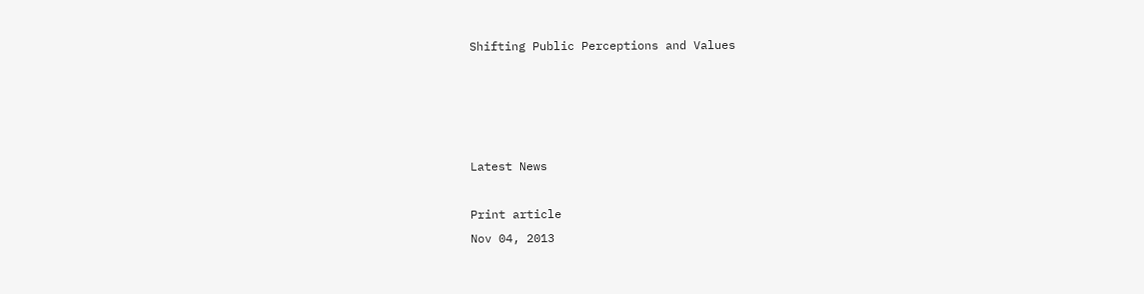Shifting Public Perceptions and Values




Latest News

Print article
Nov 04, 2013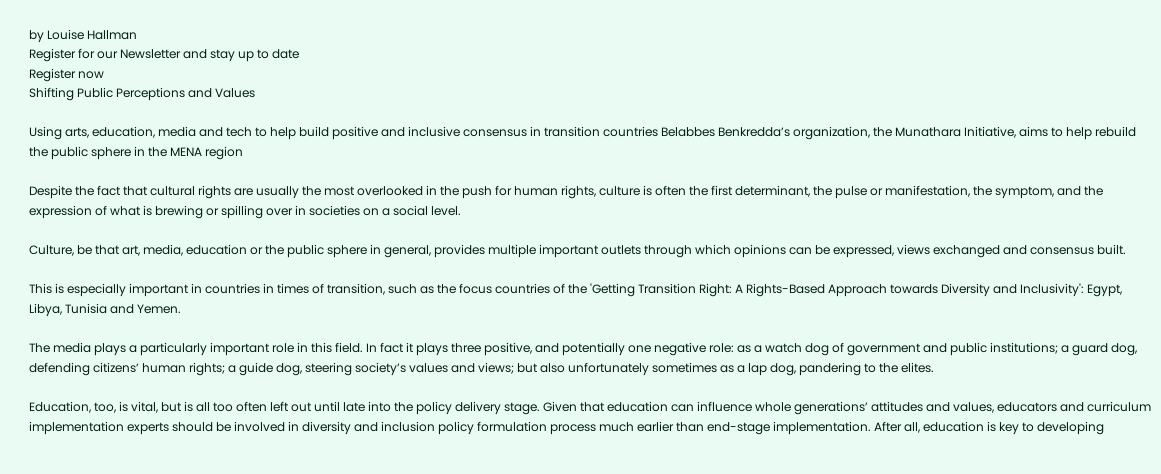by Louise Hallman
Register for our Newsletter and stay up to date
Register now
Shifting Public Perceptions and Values

Using arts, education, media and tech to help build positive and inclusive consensus in transition countries Belabbes Benkredda’s organization, the Munathara Initiative, aims to help rebuild the public sphere in the MENA region

Despite the fact that cultural rights are usually the most overlooked in the push for human rights, culture is often the first determinant, the pulse or manifestation, the symptom, and the expression of what is brewing or spilling over in societies on a social level.

Culture, be that art, media, education or the public sphere in general, provides multiple important outlets through which opinions can be expressed, views exchanged and consensus built.

This is especially important in countries in times of transition, such as the focus countries of the 'Getting Transition Right: A Rights-Based Approach towards Diversity and Inclusivity': Egypt, Libya, Tunisia and Yemen.

The media plays a particularly important role in this field. In fact it plays three positive, and potentially one negative role: as a watch dog of government and public institutions; a guard dog, defending citizens’ human rights; a guide dog, steering society’s values and views; but also unfortunately sometimes as a lap dog, pandering to the elites.

Education, too, is vital, but is all too often left out until late into the policy delivery stage. Given that education can influence whole generations’ attitudes and values, educators and curriculum implementation experts should be involved in diversity and inclusion policy formulation process much earlier than end-stage implementation. After all, education is key to developing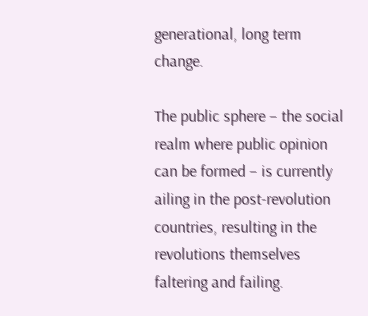generational, long term change.

The public sphere – the social realm where public opinion can be formed – is currently ailing in the post-revolution countries, resulting in the revolutions themselves faltering and failing.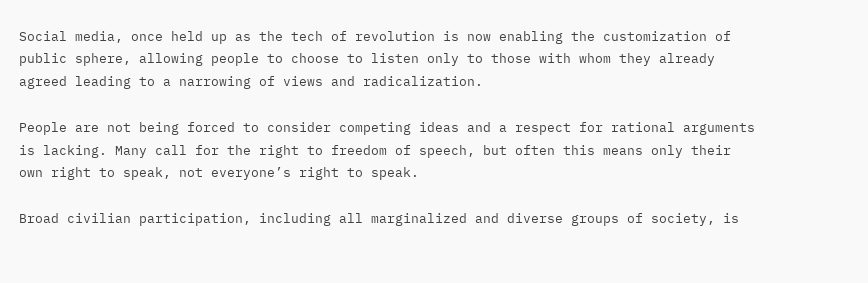Social media, once held up as the tech of revolution is now enabling the customization of public sphere, allowing people to choose to listen only to those with whom they already agreed leading to a narrowing of views and radicalization.

People are not being forced to consider competing ideas and a respect for rational arguments is lacking. Many call for the right to freedom of speech, but often this means only their own right to speak, not everyone’s right to speak.

Broad civilian participation, including all marginalized and diverse groups of society, is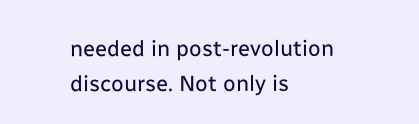needed in post-revolution discourse. Not only is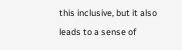this inclusive, but it also leads to a sense of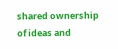shared ownership of ideas and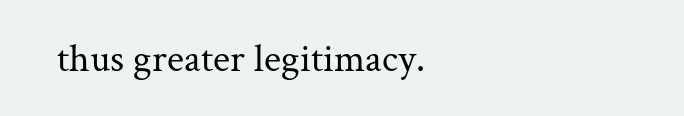thus greater legitimacy.